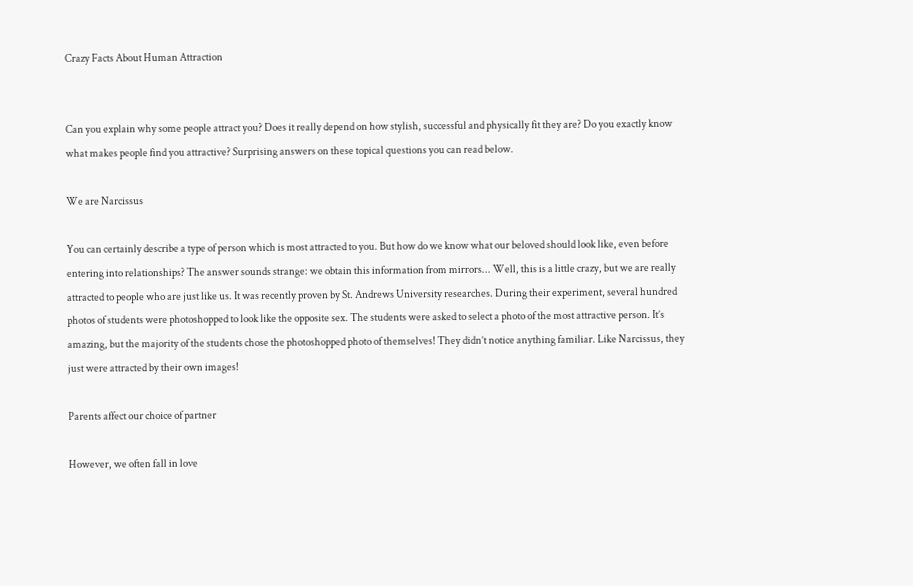Crazy Facts About Human Attraction


Can you explain why some people attract you? Does it really depend on how stylish, successful and physically fit they are? Do you exactly know what makes people find you attractive? Surprising answers on these topical questions you can read below.

We are Narcissus

You can certainly describe a type of person which is most attracted to you. But how do we know what our beloved should look like, even before entering into relationships? The answer sounds strange: we obtain this information from mirrors... Well, this is a little crazy, but we are really attracted to people who are just like us. It was recently proven by St. Andrews University researches. During their experiment, several hundred photos of students were photoshopped to look like the opposite sex. The students were asked to select a photo of the most attractive person. It’s amazing, but the majority of the students chose the photoshopped photo of themselves! They didn’t notice anything familiar. Like Narcissus, they just were attracted by their own images!

Parents affect our choice of partner

However, we often fall in love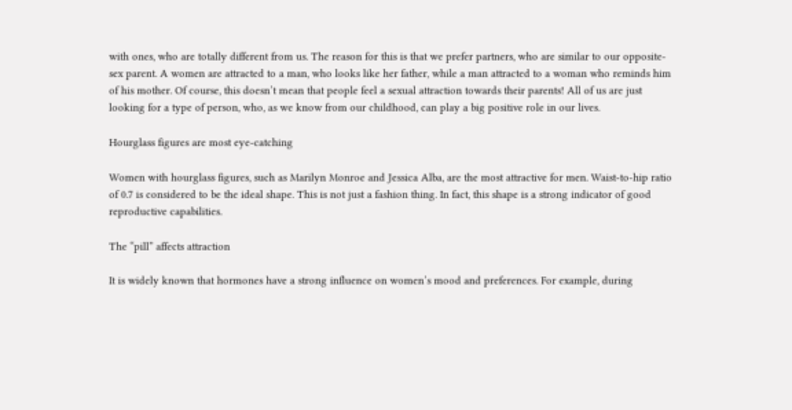with ones, who are totally different from us. The reason for this is that we prefer partners, who are similar to our opposite-sex parent. A women are attracted to a man, who looks like her father, while a man attracted to a woman who reminds him of his mother. Of course, this doesn’t mean that people feel a sexual attraction towards their parents! All of us are just looking for a type of person, who, as we know from our childhood, can play a big positive role in our lives.

Hourglass figures are most eye-catching

Women with hourglass figures, such as Marilyn Monroe and Jessica Alba, are the most attractive for men. Waist-to-hip ratio of 0.7 is considered to be the ideal shape. This is not just a fashion thing. In fact, this shape is a strong indicator of good reproductive capabilities.

The “pill” affects attraction

It is widely known that hormones have a strong influence on women’s mood and preferences. For example, during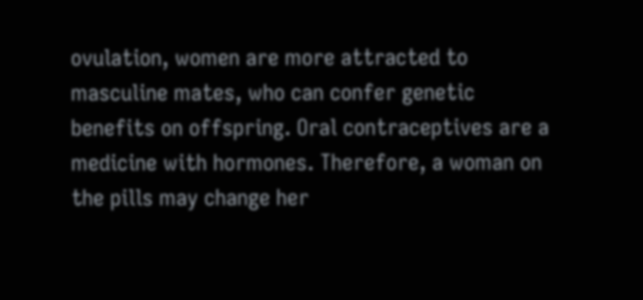ovulation, women are more attracted to masculine mates, who can confer genetic benefits on offspring. Oral contraceptives are a medicine with hormones. Therefore, a woman on the pills may change her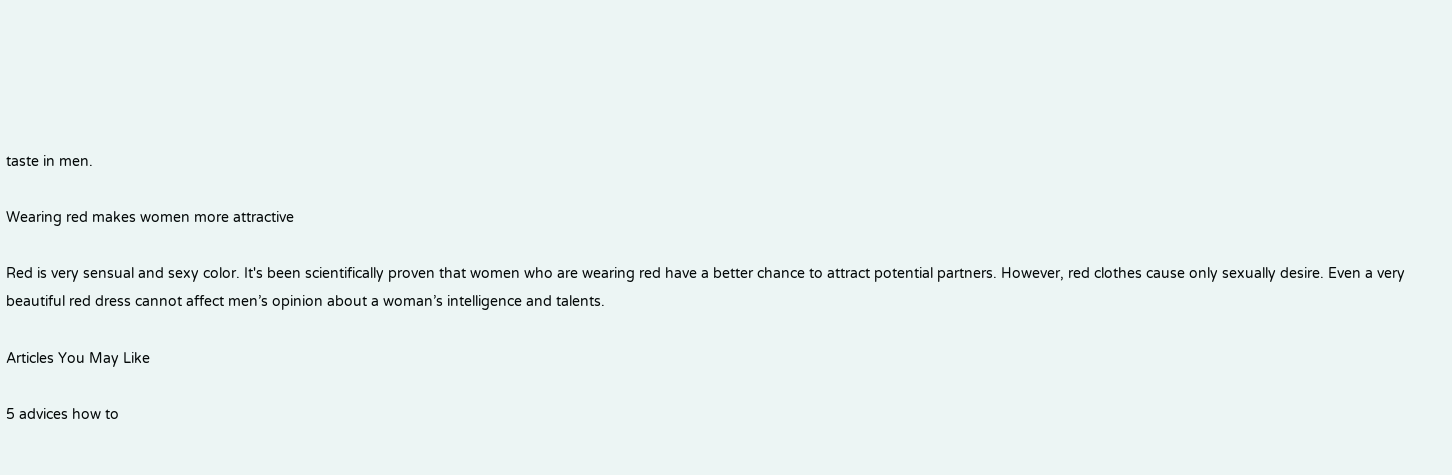taste in men.

Wearing red makes women more attractive

Red is very sensual and sexy color. It's been scientifically proven that women who are wearing red have a better chance to attract potential partners. However, red clothes cause only sexually desire. Even a very beautiful red dress cannot affect men’s opinion about a woman’s intelligence and talents.

Articles You May Like

5 advices how to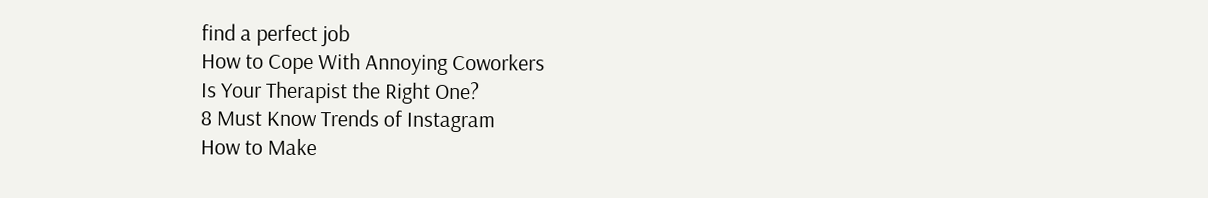find a perfect job
How to Cope With Annoying Coworkers
Is Your Therapist the Right One?
8 Must Know Trends of Instagram
How to Make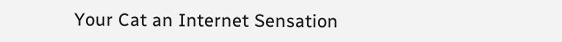Your Cat an Internet Sensation